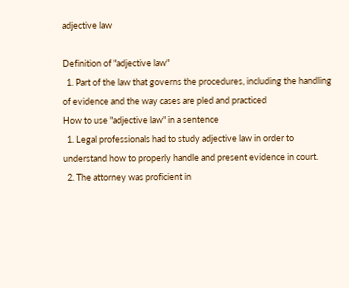adjective law

Definition of "adjective law"
  1. Part of the law that governs the procedures, including the handling of evidence and the way cases are pled and practiced
How to use "adjective law" in a sentence
  1. Legal professionals had to study adjective law in order to understand how to properly handle and present evidence in court.
  2. The attorney was proficient in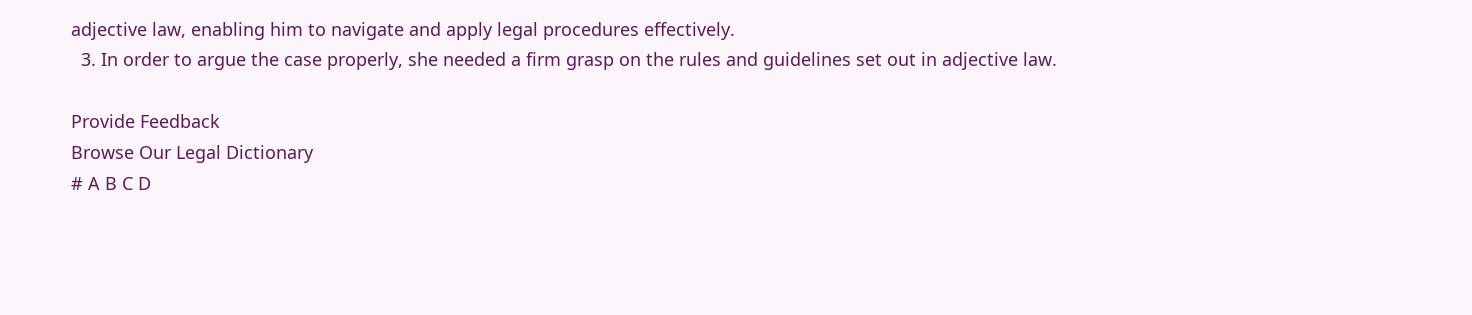adjective law, enabling him to navigate and apply legal procedures effectively.
  3. In order to argue the case properly, she needed a firm grasp on the rules and guidelines set out in adjective law.

Provide Feedback
Browse Our Legal Dictionary
# A B C D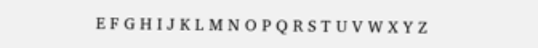E F G H I J K L M N O P Q R S T U V W X Y Z